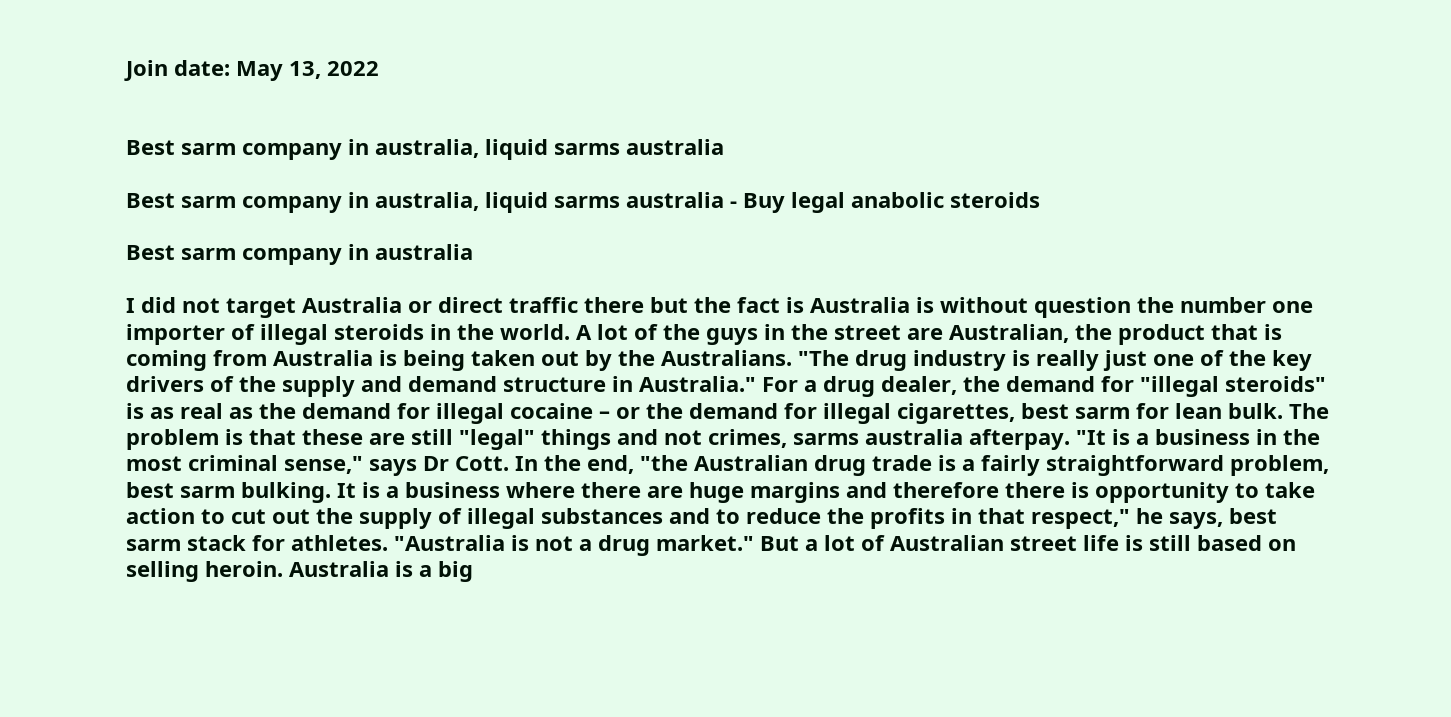Join date: May 13, 2022


Best sarm company in australia, liquid sarms australia

Best sarm company in australia, liquid sarms australia - Buy legal anabolic steroids

Best sarm company in australia

I did not target Australia or direct traffic there but the fact is Australia is without question the number one importer of illegal steroids in the world. A lot of the guys in the street are Australian, the product that is coming from Australia is being taken out by the Australians. "The drug industry is really just one of the key drivers of the supply and demand structure in Australia." For a drug dealer, the demand for "illegal steroids" is as real as the demand for illegal cocaine – or the demand for illegal cigarettes, best sarm for lean bulk. The problem is that these are still "legal" things and not crimes, sarms australia afterpay. "It is a business in the most criminal sense," says Dr Cott. In the end, "the Australian drug trade is a fairly straightforward problem, best sarm bulking. It is a business where there are huge margins and therefore there is opportunity to take action to cut out the supply of illegal substances and to reduce the profits in that respect," he says, best sarm stack for athletes. "Australia is not a drug market." But a lot of Australian street life is still based on selling heroin. Australia is a big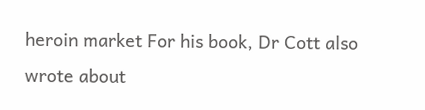heroin market For his book, Dr Cott also wrote about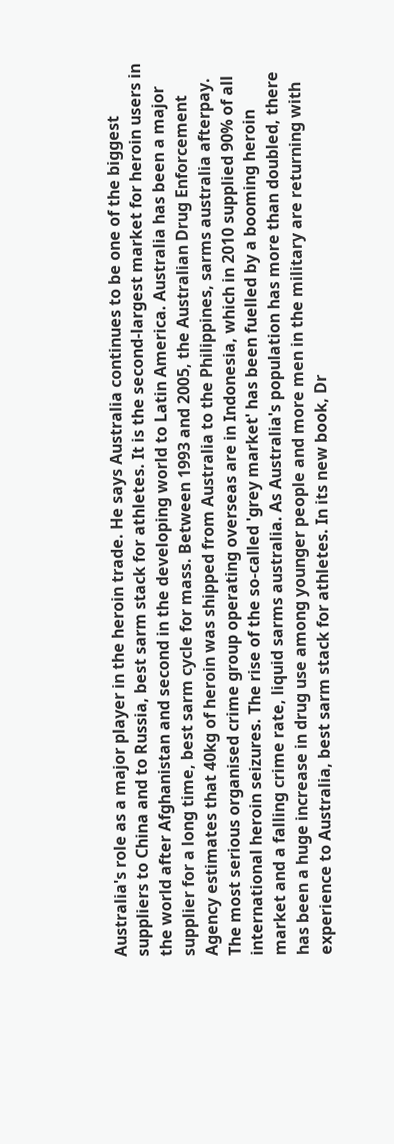Australia's role as a major player in the heroin trade. He says Australia continues to be one of the biggest suppliers to China and to Russia, best sarm stack for athletes. It is the second-largest market for heroin users in the world after Afghanistan and second in the developing world to Latin America. Australia has been a major supplier for a long time, best sarm cycle for mass. Between 1993 and 2005, the Australian Drug Enforcement Agency estimates that 40kg of heroin was shipped from Australia to the Philippines, sarms australia afterpay. The most serious organised crime group operating overseas are in Indonesia, which in 2010 supplied 90% of all international heroin seizures. The rise of the so-called 'grey market' has been fuelled by a booming heroin market and a falling crime rate, liquid sarms australia. As Australia's population has more than doubled, there has been a huge increase in drug use among younger people and more men in the military are returning with experience to Australia, best sarm stack for athletes. In its new book, Dr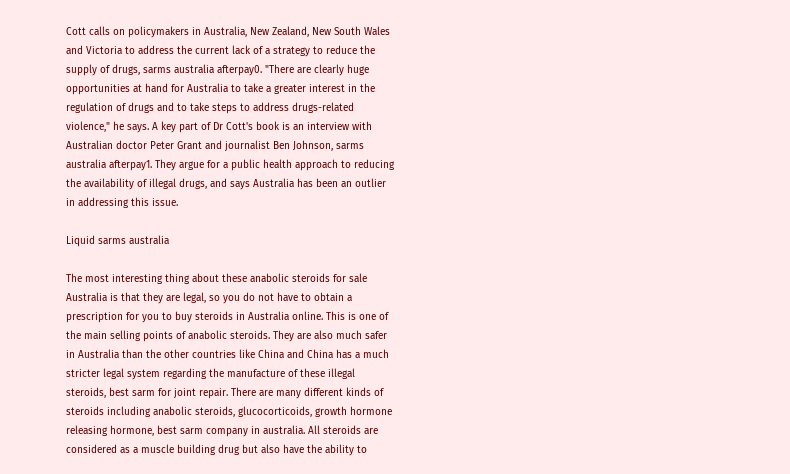Cott calls on policymakers in Australia, New Zealand, New South Wales and Victoria to address the current lack of a strategy to reduce the supply of drugs, sarms australia afterpay0. "There are clearly huge opportunities at hand for Australia to take a greater interest in the regulation of drugs and to take steps to address drugs-related violence," he says. A key part of Dr Cott's book is an interview with Australian doctor Peter Grant and journalist Ben Johnson, sarms australia afterpay1. They argue for a public health approach to reducing the availability of illegal drugs, and says Australia has been an outlier in addressing this issue.

Liquid sarms australia

The most interesting thing about these anabolic steroids for sale Australia is that they are legal, so you do not have to obtain a prescription for you to buy steroids in Australia online. This is one of the main selling points of anabolic steroids. They are also much safer in Australia than the other countries like China and China has a much stricter legal system regarding the manufacture of these illegal steroids, best sarm for joint repair. There are many different kinds of steroids including anabolic steroids, glucocorticoids, growth hormone releasing hormone, best sarm company in australia. All steroids are considered as a muscle building drug but also have the ability to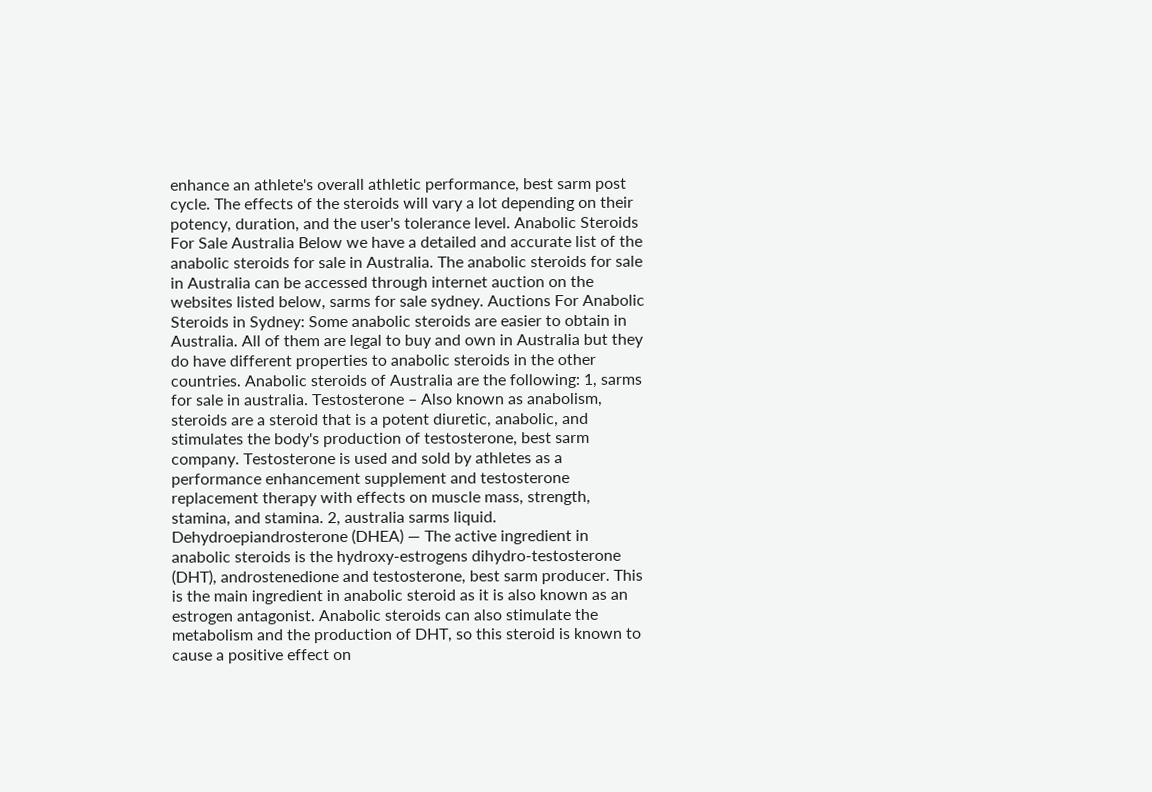enhance an athlete's overall athletic performance, best sarm post cycle. The effects of the steroids will vary a lot depending on their potency, duration, and the user's tolerance level. Anabolic Steroids For Sale Australia Below we have a detailed and accurate list of the anabolic steroids for sale in Australia. The anabolic steroids for sale in Australia can be accessed through internet auction on the websites listed below, sarms for sale sydney. Auctions For Anabolic Steroids in Sydney: Some anabolic steroids are easier to obtain in Australia. All of them are legal to buy and own in Australia but they do have different properties to anabolic steroids in the other countries. Anabolic steroids of Australia are the following: 1, sarms for sale in australia. Testosterone – Also known as anabolism, steroids are a steroid that is a potent diuretic, anabolic, and stimulates the body's production of testosterone, best sarm company. Testosterone is used and sold by athletes as a performance enhancement supplement and testosterone replacement therapy with effects on muscle mass, strength, stamina, and stamina. 2, australia sarms liquid. Dehydroepiandrosterone (DHEA) — The active ingredient in anabolic steroids is the hydroxy-estrogens dihydro-testosterone (DHT), androstenedione and testosterone, best sarm producer. This is the main ingredient in anabolic steroid as it is also known as an estrogen antagonist. Anabolic steroids can also stimulate the metabolism and the production of DHT, so this steroid is known to cause a positive effect on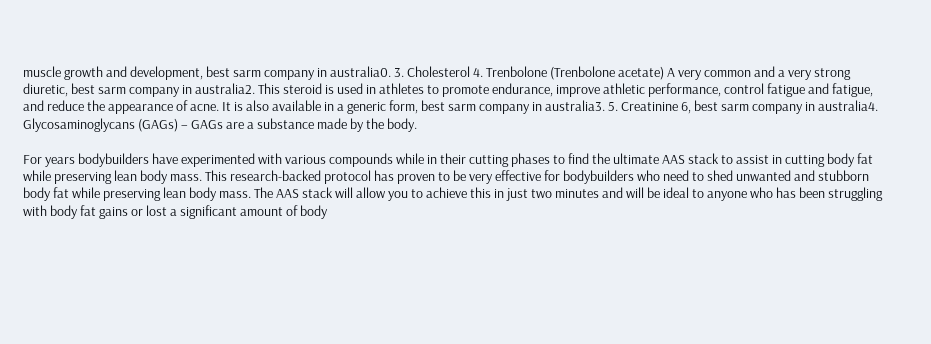muscle growth and development, best sarm company in australia0. 3. Cholesterol 4. Trenbolone (Trenbolone acetate) A very common and a very strong diuretic, best sarm company in australia2. This steroid is used in athletes to promote endurance, improve athletic performance, control fatigue and fatigue, and reduce the appearance of acne. It is also available in a generic form, best sarm company in australia3. 5. Creatinine 6, best sarm company in australia4. Glycosaminoglycans (GAGs) – GAGs are a substance made by the body.

For years bodybuilders have experimented with various compounds while in their cutting phases to find the ultimate AAS stack to assist in cutting body fat while preserving lean body mass. This research-backed protocol has proven to be very effective for bodybuilders who need to shed unwanted and stubborn body fat while preserving lean body mass. The AAS stack will allow you to achieve this in just two minutes and will be ideal to anyone who has been struggling with body fat gains or lost a significant amount of body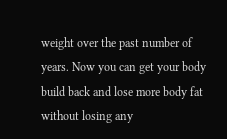weight over the past number of years. Now you can get your body build back and lose more body fat without losing any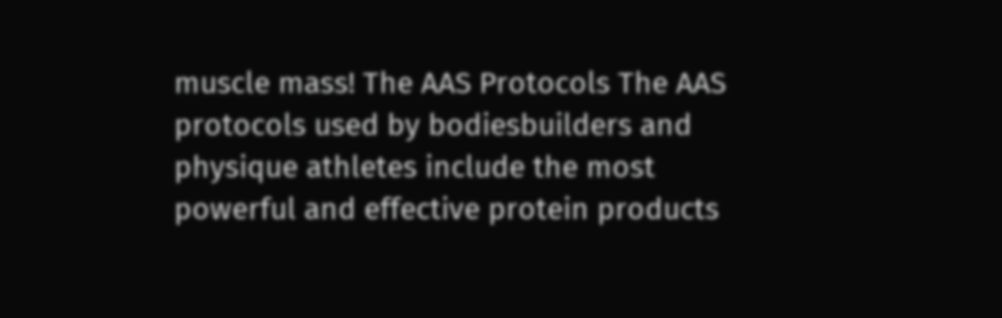muscle mass! The AAS Protocols The AAS protocols used by bodiesbuilders and physique athletes include the most powerful and effective protein products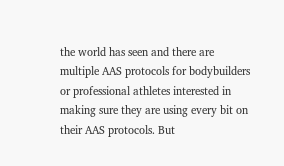the world has seen and there are multiple AAS protocols for bodybuilders or professional athletes interested in making sure they are using every bit on their AAS protocols. But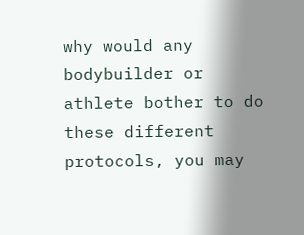why would any bodybuilder or athlete bother to do these different protocols, you may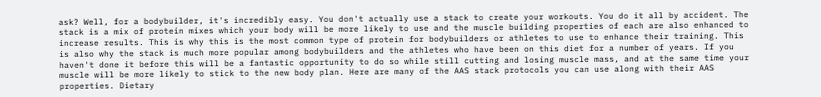ask? Well, for a bodybuilder, it's incredibly easy. You don't actually use a stack to create your workouts. You do it all by accident. The stack is a mix of protein mixes which your body will be more likely to use and the muscle building properties of each are also enhanced to increase results. This is why this is the most common type of protein for bodybuilders or athletes to use to enhance their training. This is also why the stack is much more popular among bodybuilders and the athletes who have been on this diet for a number of years. If you haven't done it before this will be a fantastic opportunity to do so while still cutting and losing muscle mass, and at the same time your muscle will be more likely to stick to the new body plan. Here are many of the AAS stack protocols you can use along with their AAS properties. Dietary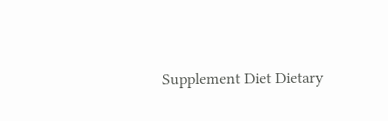Supplement Diet Dietary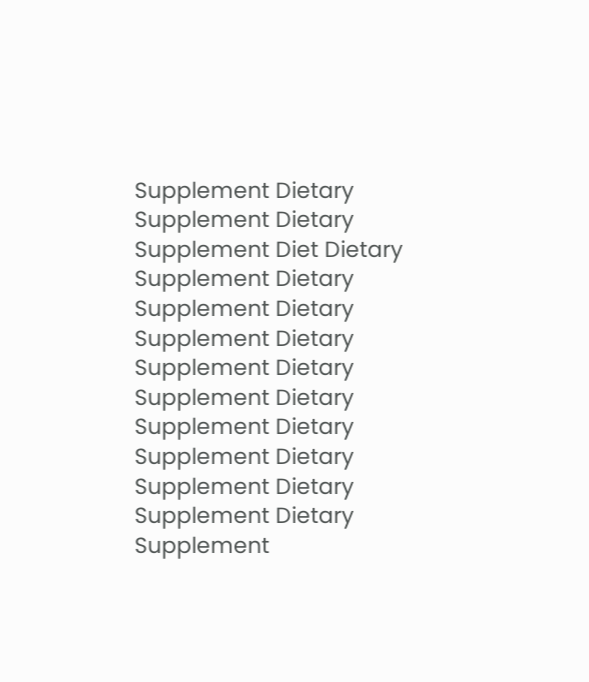Supplement Dietary Supplement Dietary Supplement Diet Dietary Supplement Dietary Supplement Dietary Supplement Dietary Supplement Dietary Supplement Dietary Supplement Dietary Supplement Dietary Supplement Dietary Supplement Dietary Supplement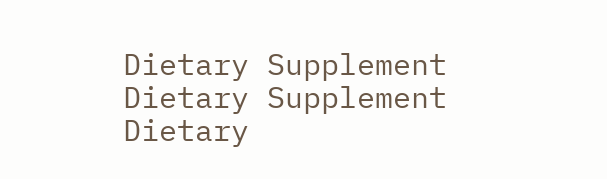Dietary Supplement Dietary Supplement Dietary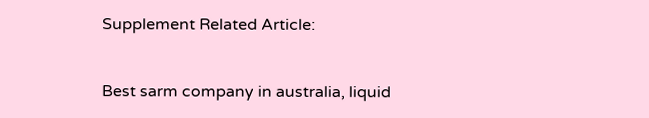Supplement Related Article:


Best sarm company in australia, liquid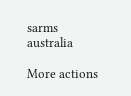sarms australia

More actions